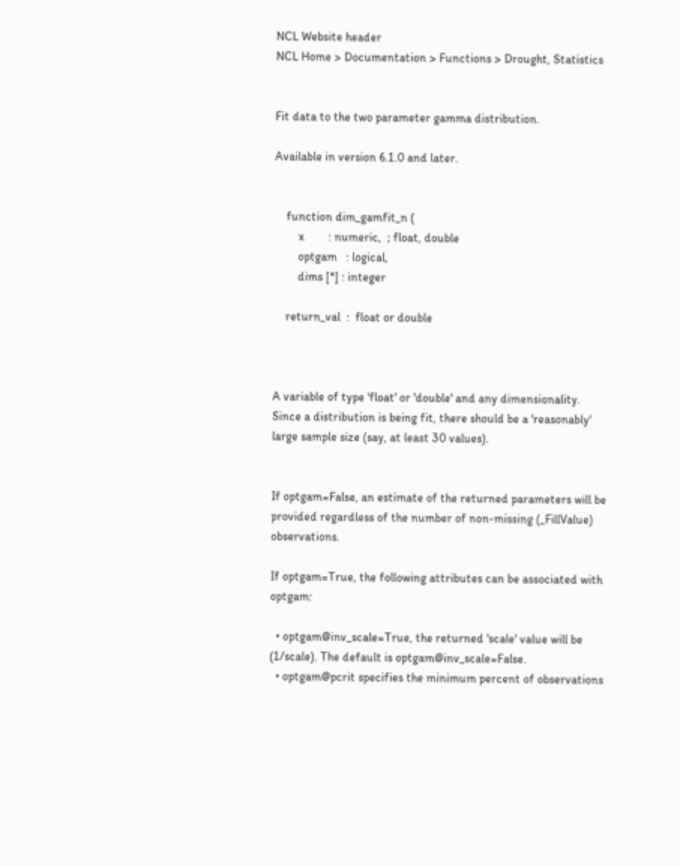NCL Website header
NCL Home > Documentation > Functions > Drought, Statistics


Fit data to the two parameter gamma distribution.

Available in version 6.1.0 and later.


    function dim_gamfit_n (
        x        : numeric,  ; float, double
        optgam   : logical,
        dims [*] : integer

    return_val  :  float or double



A variable of type 'float' or 'double' and any dimensionality. Since a distribution is being fit, there should be a 'reasonably' large sample size (say, at least 30 values).


If optgam=False, an estimate of the returned parameters will be provided regardless of the number of non-missing (_FillValue) observations.

If optgam=True, the following attributes can be associated with optgam:

  • optgam@inv_scale=True, the returned 'scale' value will be (1/scale). The default is optgam@inv_scale=False.
  • optgam@pcrit specifies the minimum percent of observations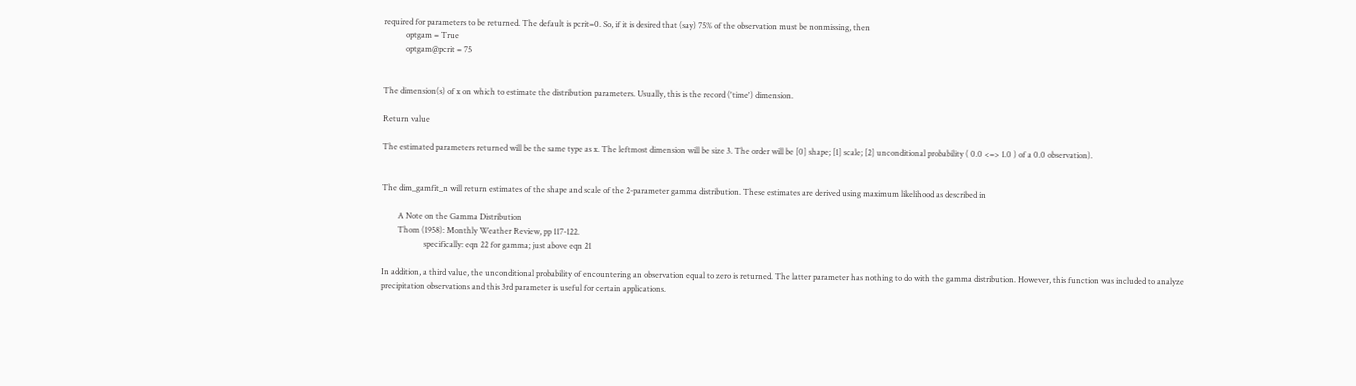required for parameters to be returned. The default is pcrit=0. So, if it is desired that (say) 75% of the observation must be nonmissing, then
           optgam = True
           optgam@pcrit = 75


The dimension(s) of x on which to estimate the distribution parameters. Usually, this is the record ('time') dimension.

Return value

The estimated parameters returned will be the same type as x. The leftmost dimension will be size 3. The order will be [0] shape; [1] scale; [2] unconditional probability ( 0.0 <=> 1.0 ) of a 0.0 observation).


The dim_gamfit_n will return estimates of the shape and scale of the 2-parameter gamma distribution. These estimates are derived using maximum likelihood as described in

        A Note on the Gamma Distribution
        Thom (1958): Monthly Weather Review, pp 117-122.
                     specifically: eqn 22 for gamma; just above eqn 21

In addition, a third value, the unconditional probability of encountering an observation equal to zero is returned. The latter parameter has nothing to do with the gamma distribution. However, this function was included to analyze precipitation observations and this 3rd parameter is useful for certain applications.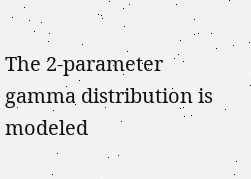The 2-parameter gamma distribution is modeled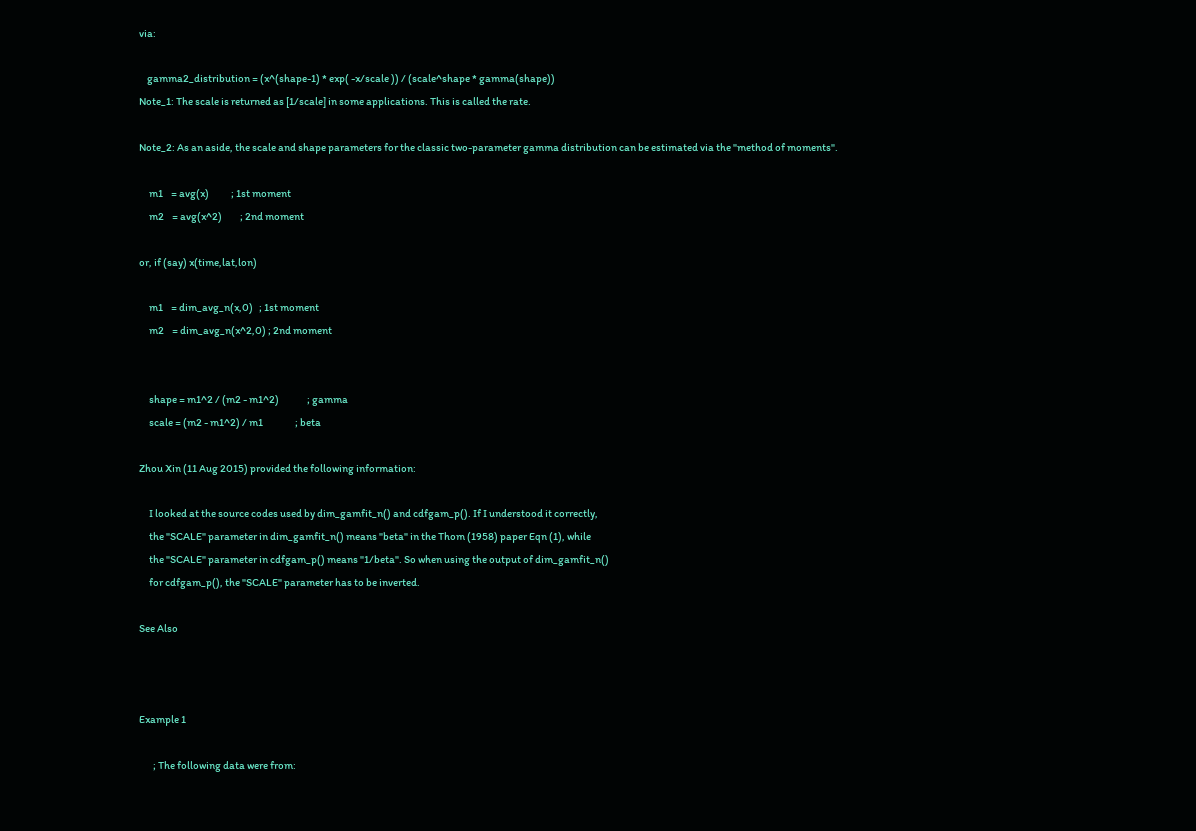via:

    gamma2_distribution = (x^(shape-1) * exp( -x/scale )) / (scale^shape * gamma(shape))
Note_1: The scale is returned as [1/scale] in some applications. This is called the rate.

Note_2: As an aside, the scale and shape parameters for the classic two-parameter gamma distribution can be estimated via the "method of moments".

     m1    = avg(x)           ; 1st moment
     m2    = avg(x^2)         ; 2nd moment

or, if (say) x(time,lat,lon)

     m1    = dim_avg_n(x,0)   ; 1st moment
     m2    = dim_avg_n(x^2,0) ; 2nd moment


     shape = m1^2 / (m2 - m1^2)              ; gamma
     scale = (m2 - m1^2) / m1                ; beta

Zhou Xin (11 Aug 2015) provided the following information:

     I looked at the source codes used by dim_gamfit_n() and cdfgam_p(). If I understood it correctly,
     the "SCALE" parameter in dim_gamfit_n() means "beta" in the Thom (1958) paper Eqn (1), while
     the "SCALE" parameter in cdfgam_p() means "1/beta". So when using the output of dim_gamfit_n()
     for cdfgam_p(), the "SCALE" parameter has to be inverted.

See Also



Example 1

       ; The following data were from: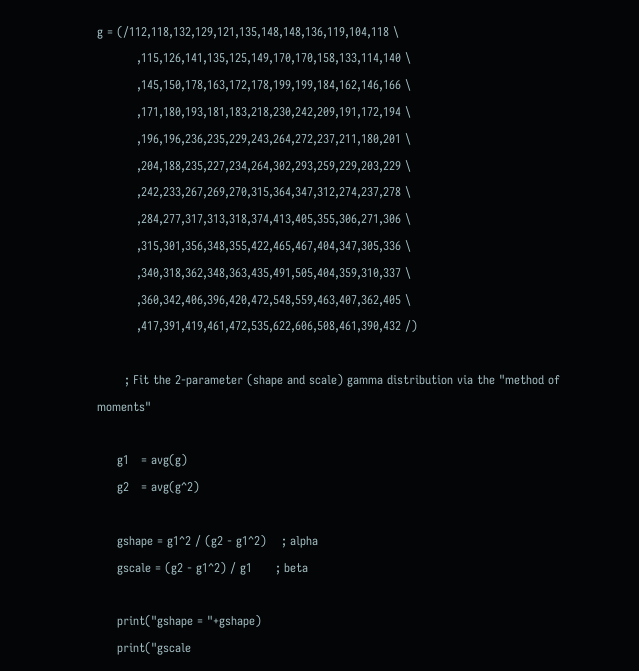g = (/112,118,132,129,121,135,148,148,136,119,104,118 \
          ,115,126,141,135,125,149,170,170,158,133,114,140 \
          ,145,150,178,163,172,178,199,199,184,162,146,166 \
          ,171,180,193,181,183,218,230,242,209,191,172,194 \
          ,196,196,236,235,229,243,264,272,237,211,180,201 \
          ,204,188,235,227,234,264,302,293,259,229,203,229 \
          ,242,233,267,269,270,315,364,347,312,274,237,278 \
          ,284,277,317,313,318,374,413,405,355,306,271,306 \
          ,315,301,356,348,355,422,465,467,404,347,305,336 \
          ,340,318,362,348,363,435,491,505,404,359,310,337 \
          ,360,342,406,396,420,472,548,559,463,407,362,405 \
          ,417,391,419,461,472,535,622,606,508,461,390,432 /)

       ; Fit the 2-parameter (shape and scale) gamma distribution via the "method of moments"

     g1   = avg(g)
     g2   = avg(g^2)

     gshape = g1^2 / (g2 - g1^2)    ; alpha
     gscale = (g2 - g1^2) / g1      ; beta

     print("gshape = "+gshape)
     print("gscale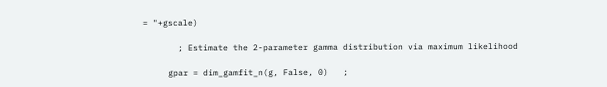= "+gscale)

       ; Estimate the 2-parameter gamma distribution via maximum likelihood

     gpar = dim_gamfit_n(g, False, 0)   ;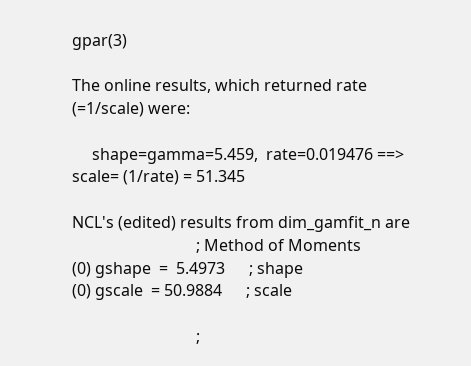gpar(3)

The online results, which returned rate (=1/scale) were:

     shape=gamma=5.459,  rate=0.019476 ==>  scale= (1/rate) = 51.345

NCL's (edited) results from dim_gamfit_n are
                               ; Method of Moments
(0) gshape  =  5.4973      ; shape
(0) gscale  = 50.9884      ; scale

                               ;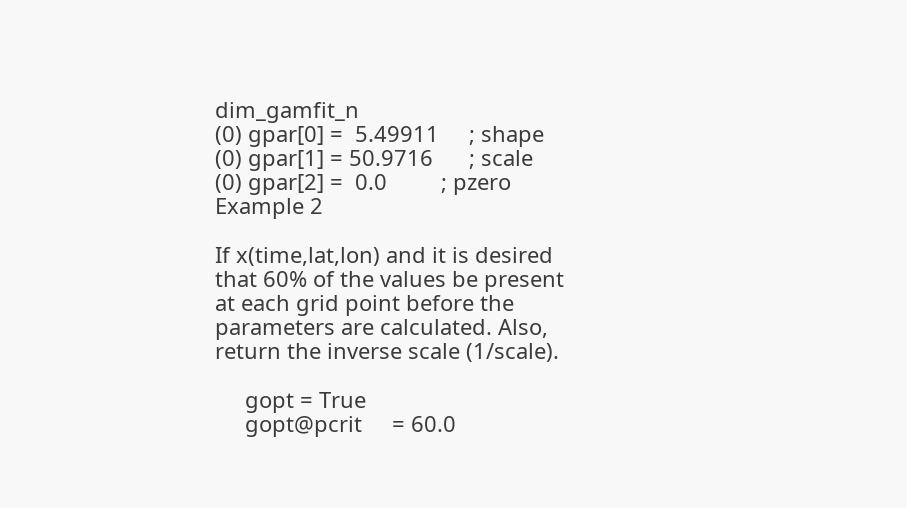dim_gamfit_n
(0) gpar[0] =  5.49911     ; shape
(0) gpar[1] = 50.9716      ; scale
(0) gpar[2] =  0.0         ; pzero
Example 2

If x(time,lat,lon) and it is desired that 60% of the values be present at each grid point before the parameters are calculated. Also, return the inverse scale (1/scale).

     gopt = True
     gopt@pcrit     = 60.0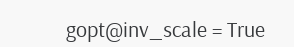gopt@inv_scale = True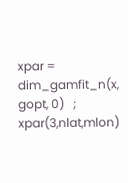xpar = dim_gamfit_n(x, gopt, 0)   ; xpar(3,nlat,mlon)